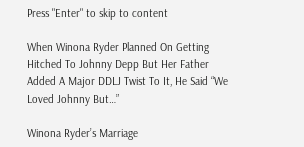Press "Enter" to skip to content

When Winona Ryder Planned On Getting Hitched To Johnny Depp But Her Father Added A Major DDLJ Twist To It, He Said “We Loved Johnny But…”

Winona Ryder’s Marriage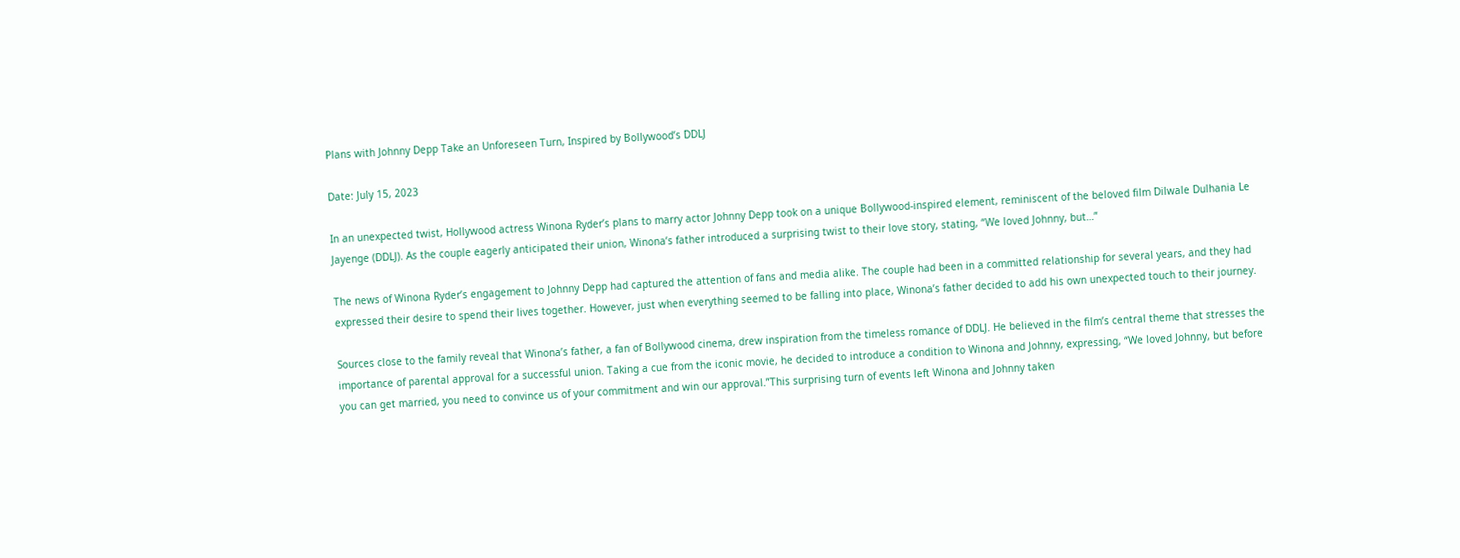Plans with Johnny Depp Take an Unforeseen Turn, Inspired by Bollywood’s DDLJ

Date: July 15, 2023

In an unexpected twist, Hollywood actress Winona Ryder’s plans to marry actor Johnny Depp took on a unique Bollywood-inspired element, reminiscent of the beloved film Dilwale Dulhania Le Jayenge (DDLJ). As the couple eagerly anticipated their union, Winona’s father introduced a surprising twist to their love story, stating, “We loved Johnny, but…”

The news of Winona Ryder’s engagement to Johnny Depp had captured the attention of fans and media alike. The couple had been in a committed relationship for several years, and they had expressed their desire to spend their lives together. However, just when everything seemed to be falling into place, Winona’s father decided to add his own unexpected touch to their journey.

Sources close to the family reveal that Winona’s father, a fan of Bollywood cinema, drew inspiration from the timeless romance of DDLJ. He believed in the film’s central theme that stresses the importance of parental approval for a successful union. Taking a cue from the iconic movie, he decided to introduce a condition to Winona and Johnny, expressing, “We loved Johnny, but before you can get married, you need to convince us of your commitment and win our approval.”This surprising turn of events left Winona and Johnny taken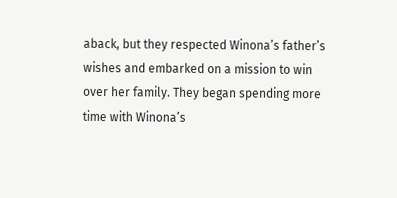aback, but they respected Winona’s father’s wishes and embarked on a mission to win over her family. They began spending more time with Winona’s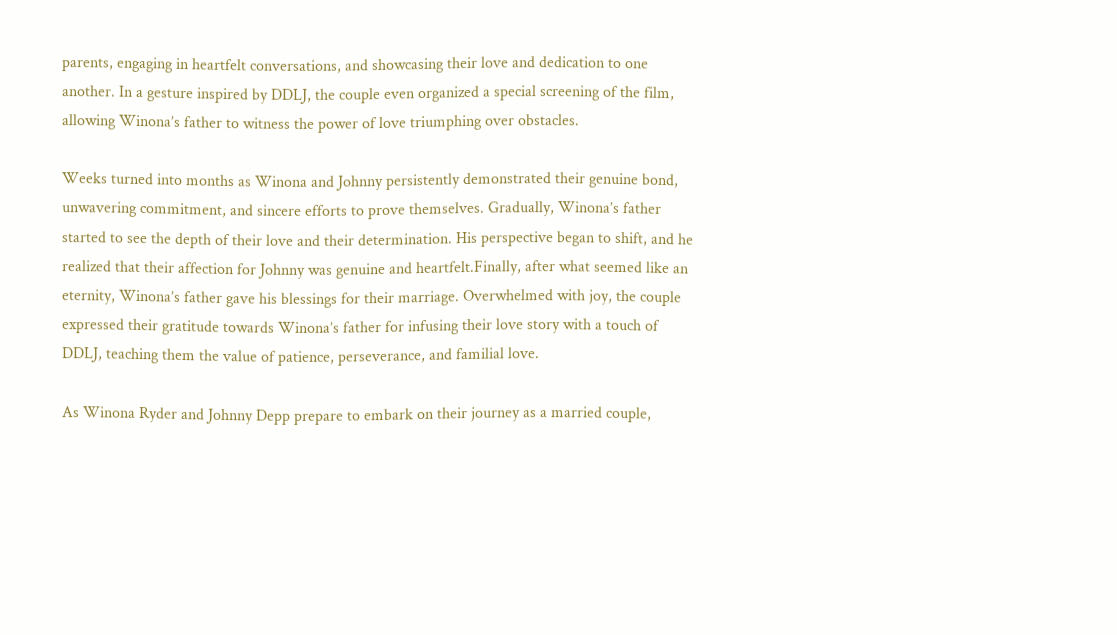parents, engaging in heartfelt conversations, and showcasing their love and dedication to one another. In a gesture inspired by DDLJ, the couple even organized a special screening of the film, allowing Winona’s father to witness the power of love triumphing over obstacles.

Weeks turned into months as Winona and Johnny persistently demonstrated their genuine bond, unwavering commitment, and sincere efforts to prove themselves. Gradually, Winona’s father started to see the depth of their love and their determination. His perspective began to shift, and he realized that their affection for Johnny was genuine and heartfelt.Finally, after what seemed like an eternity, Winona’s father gave his blessings for their marriage. Overwhelmed with joy, the couple expressed their gratitude towards Winona’s father for infusing their love story with a touch of DDLJ, teaching them the value of patience, perseverance, and familial love.

As Winona Ryder and Johnny Depp prepare to embark on their journey as a married couple,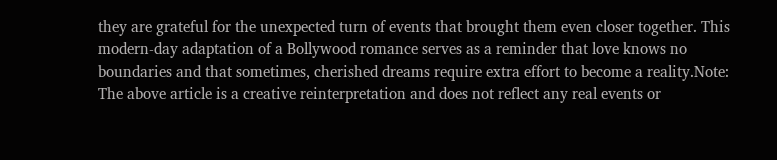they are grateful for the unexpected turn of events that brought them even closer together. This modern-day adaptation of a Bollywood romance serves as a reminder that love knows no boundaries and that sometimes, cherished dreams require extra effort to become a reality.Note: The above article is a creative reinterpretation and does not reflect any real events or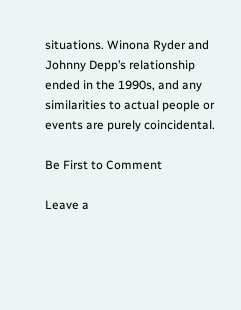situations. Winona Ryder and Johnny Depp’s relationship ended in the 1990s, and any similarities to actual people or events are purely coincidental.

Be First to Comment

Leave a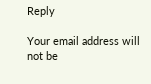Reply

Your email address will not be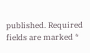published. Required fields are marked *